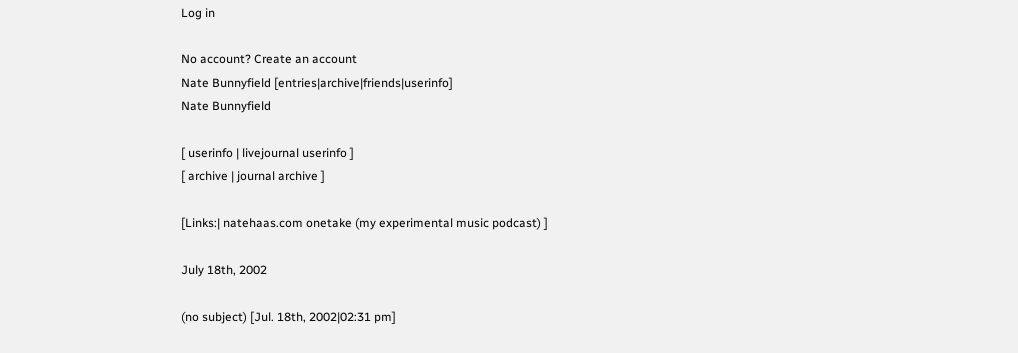Log in

No account? Create an account
Nate Bunnyfield [entries|archive|friends|userinfo]
Nate Bunnyfield

[ userinfo | livejournal userinfo ]
[ archive | journal archive ]

[Links:| natehaas.com onetake (my experimental music podcast) ]

July 18th, 2002

(no subject) [Jul. 18th, 2002|02:31 pm]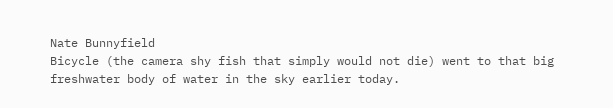Nate Bunnyfield
Bicycle (the camera shy fish that simply would not die) went to that big freshwater body of water in the sky earlier today.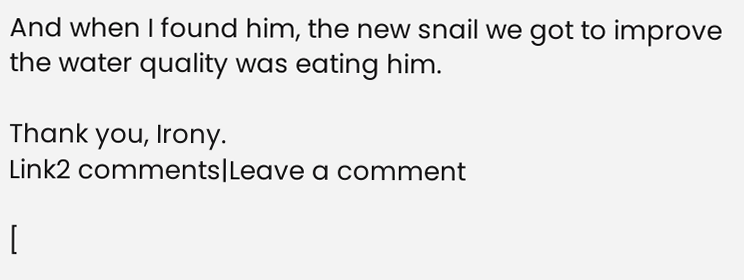And when I found him, the new snail we got to improve the water quality was eating him.

Thank you, Irony.
Link2 comments|Leave a comment

[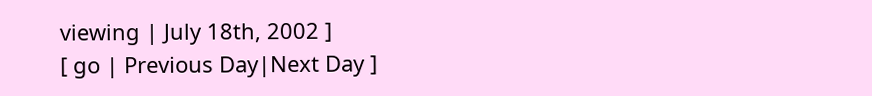viewing | July 18th, 2002 ]
[ go | Previous Day|Next Day ]